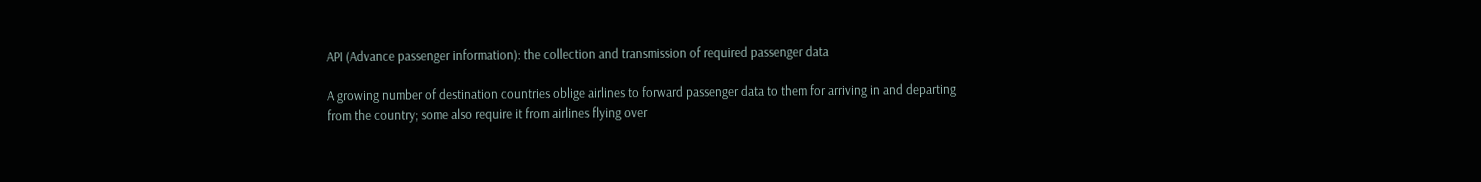API (Advance passenger information): the collection and transmission of required passenger data

A growing number of destination countries oblige airlines to forward passenger data to them for arriving in and departing from the country; some also require it from airlines flying over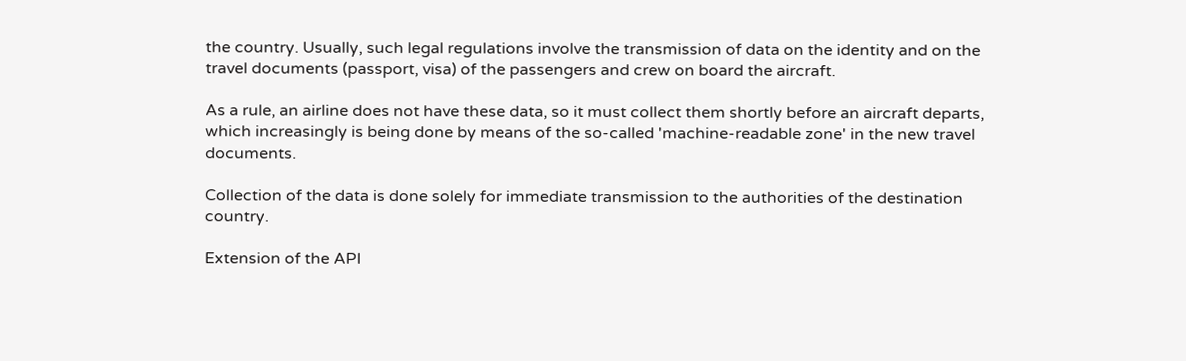the country. Usually, such legal regulations involve the transmission of data on the identity and on the travel documents (passport, visa) of the passengers and crew on board the aircraft.

As a rule, an airline does not have these data, so it must collect them shortly before an aircraft departs, which increasingly is being done by means of the so-called 'machine-readable zone' in the new travel documents.

Collection of the data is done solely for immediate transmission to the authorities of the destination country.

Extension of the API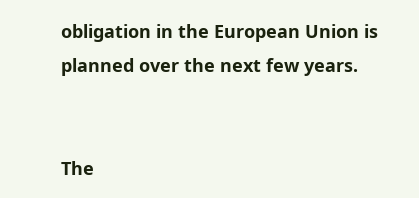obligation in the European Union is planned over the next few years.


The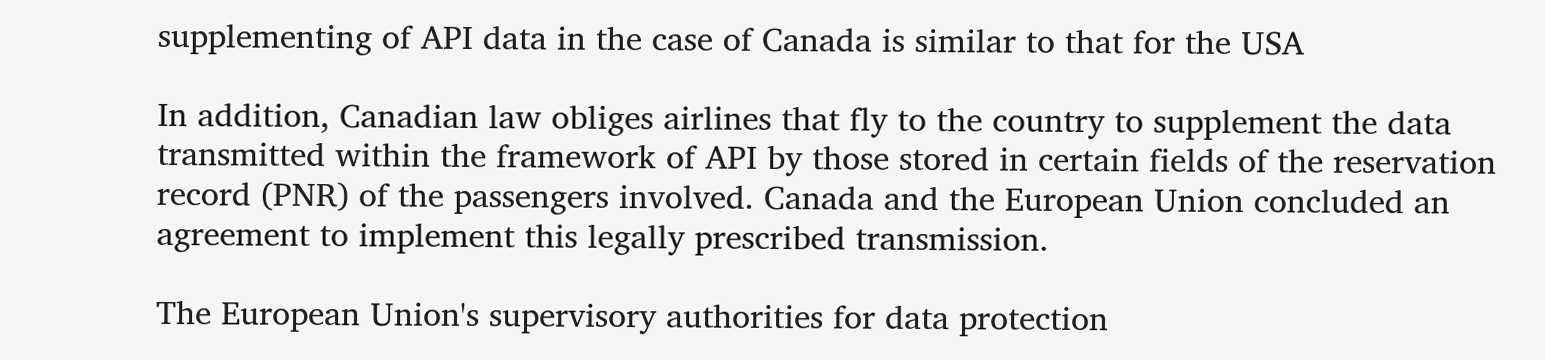supplementing of API data in the case of Canada is similar to that for the USA

In addition, Canadian law obliges airlines that fly to the country to supplement the data transmitted within the framework of API by those stored in certain fields of the reservation record (PNR) of the passengers involved. Canada and the European Union concluded an agreement to implement this legally prescribed transmission.

The European Union's supervisory authorities for data protection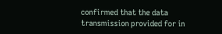confirmed that the data transmission provided for in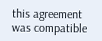this agreement was compatible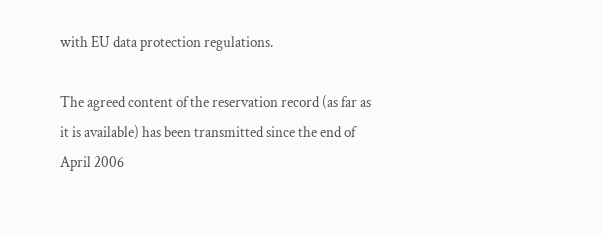with EU data protection regulations.

The agreed content of the reservation record (as far as it is available) has been transmitted since the end of April 2006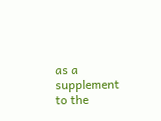as a supplement to the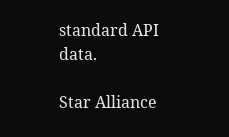standard API data.

Star Alliance